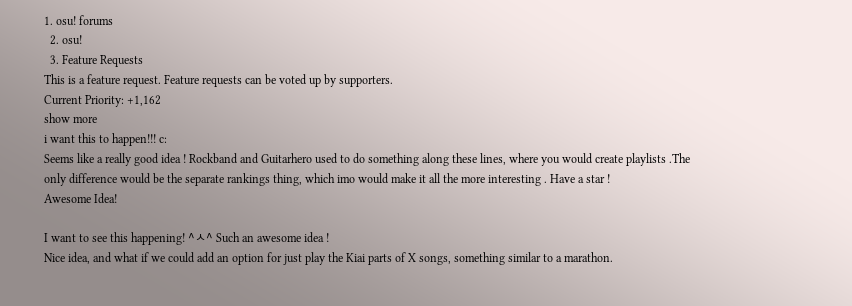1. osu! forums
  2. osu!
  3. Feature Requests
This is a feature request. Feature requests can be voted up by supporters.
Current Priority: +1,162
show more
i want this to happen!!! c:
Seems like a really good idea ! Rockband and Guitarhero used to do something along these lines, where you would create playlists .The only difference would be the separate rankings thing, which imo would make it all the more interesting . Have a star !
Awesome Idea!

I want to see this happening! ^ㅅ^ Such an awesome idea !
Nice idea, and what if we could add an option for just play the Kiai parts of X songs, something similar to a marathon.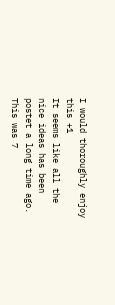I would thoroughly enjoy this +1
It seems like all the nice ideas has been postet a long time ago. This was 7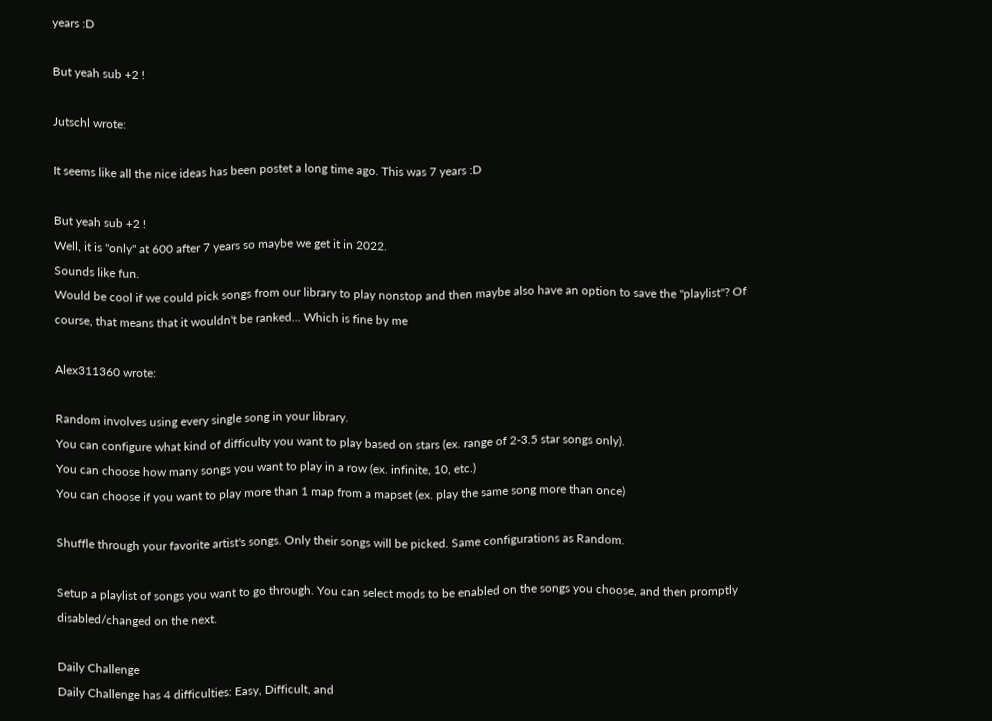years :D

But yeah sub +2 !

Jutschl wrote:

It seems like all the nice ideas has been postet a long time ago. This was 7 years :D

But yeah sub +2 !
Well, it is "only" at 600 after 7 years so maybe we get it in 2022.
Sounds like fun.
Would be cool if we could pick songs from our library to play nonstop and then maybe also have an option to save the "playlist"? Of course, that means that it wouldn't be ranked... Which is fine by me

Alex311360 wrote:

Random involves using every single song in your library.
You can configure what kind of difficulty you want to play based on stars (ex. range of 2-3.5 star songs only).
You can choose how many songs you want to play in a row (ex. infinite, 10, etc.)
You can choose if you want to play more than 1 map from a mapset (ex. play the same song more than once)

Shuffle through your favorite artist's songs. Only their songs will be picked. Same configurations as Random.

Setup a playlist of songs you want to go through. You can select mods to be enabled on the songs you choose, and then promptly disabled/changed on the next.

Daily Challenge
Daily Challenge has 4 difficulties: Easy, Difficult, and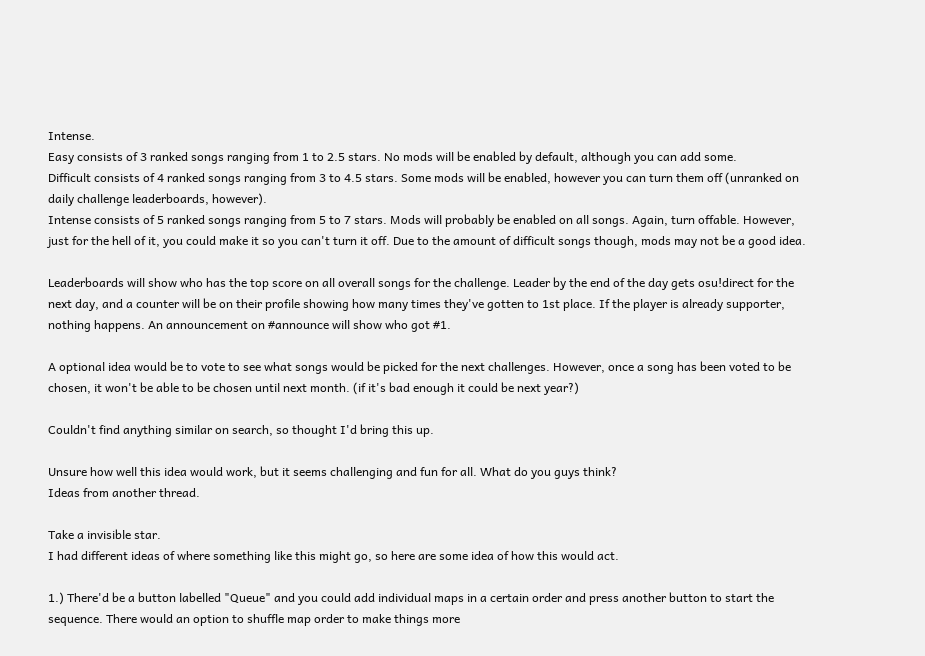Intense.
Easy consists of 3 ranked songs ranging from 1 to 2.5 stars. No mods will be enabled by default, although you can add some.
Difficult consists of 4 ranked songs ranging from 3 to 4.5 stars. Some mods will be enabled, however you can turn them off (unranked on daily challenge leaderboards, however).
Intense consists of 5 ranked songs ranging from 5 to 7 stars. Mods will probably be enabled on all songs. Again, turn offable. However, just for the hell of it, you could make it so you can't turn it off. Due to the amount of difficult songs though, mods may not be a good idea.

Leaderboards will show who has the top score on all overall songs for the challenge. Leader by the end of the day gets osu!direct for the next day, and a counter will be on their profile showing how many times they've gotten to 1st place. If the player is already supporter, nothing happens. An announcement on #announce will show who got #1.

A optional idea would be to vote to see what songs would be picked for the next challenges. However, once a song has been voted to be chosen, it won't be able to be chosen until next month. (if it's bad enough it could be next year?)

Couldn't find anything similar on search, so thought I'd bring this up.

Unsure how well this idea would work, but it seems challenging and fun for all. What do you guys think?
Ideas from another thread.

Take a invisible star.
I had different ideas of where something like this might go, so here are some idea of how this would act.

1.) There'd be a button labelled "Queue" and you could add individual maps in a certain order and press another button to start the sequence. There would an option to shuffle map order to make things more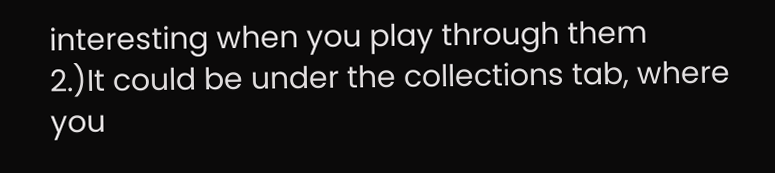interesting when you play through them
2.)It could be under the collections tab, where you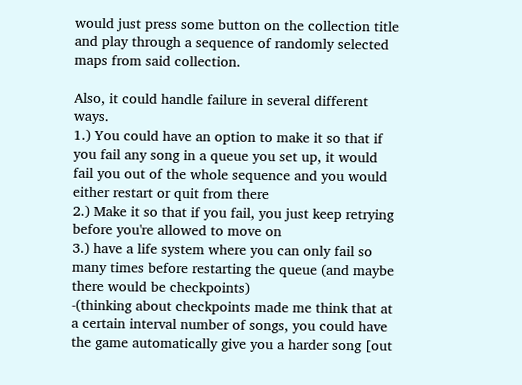would just press some button on the collection title and play through a sequence of randomly selected maps from said collection.

Also, it could handle failure in several different ways.
1.) You could have an option to make it so that if you fail any song in a queue you set up, it would fail you out of the whole sequence and you would either restart or quit from there
2.) Make it so that if you fail, you just keep retrying before you're allowed to move on
3.) have a life system where you can only fail so many times before restarting the queue (and maybe there would be checkpoints)
-(thinking about checkpoints made me think that at a certain interval number of songs, you could have the game automatically give you a harder song [out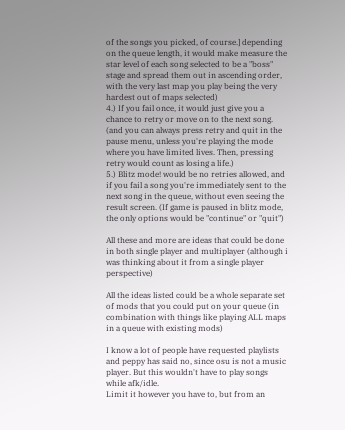of the songs you picked, of course.] depending on the queue length, it would make measure the star level of each song selected to be a "boss" stage and spread them out in ascending order, with the very last map you play being the very hardest out of maps selected)
4.) If you fail once, it would just give you a chance to retry or move on to the next song. (and you can always press retry and quit in the pause menu, unless you're playing the mode where you have limited lives. Then, pressing retry would count as losing a life.)
5.) Blitz mode! would be no retries allowed, and if you fail a song you're immediately sent to the next song in the queue, without even seeing the result screen. (If game is paused in blitz mode, the only options would be "continue" or "quit")

All these and more are ideas that could be done in both single player and multiplayer (although i was thinking about it from a single player perspective)

All the ideas listed could be a whole separate set of mods that you could put on your queue (in combination with things like playing ALL maps in a queue with existing mods)

I know a lot of people have requested playlists and peppy has said no, since osu is not a music player. But this wouldn't have to play songs while afk/idle.
Limit it however you have to, but from an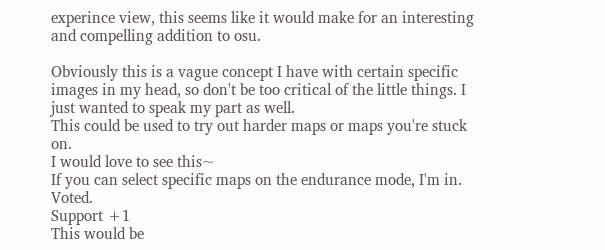experince view, this seems like it would make for an interesting and compelling addition to osu.

Obviously this is a vague concept I have with certain specific images in my head, so don't be too critical of the little things. I just wanted to speak my part as well.
This could be used to try out harder maps or maps you're stuck on.
I would love to see this~
If you can select specific maps on the endurance mode, I'm in. Voted.
Support +1
This would be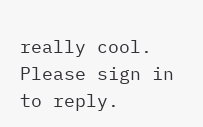really cool.
Please sign in to reply.